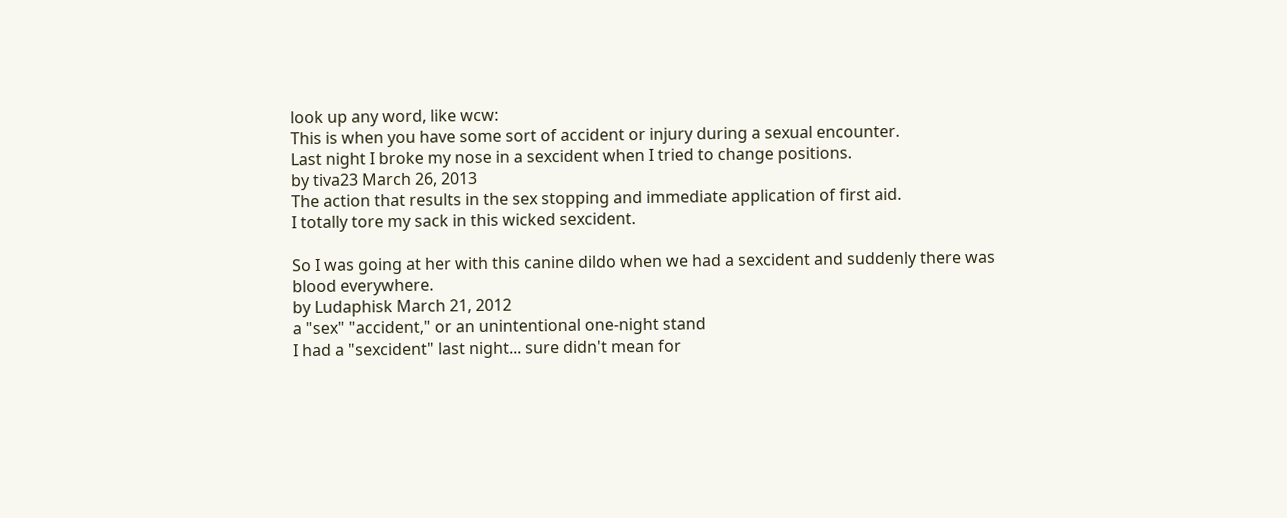look up any word, like wcw:
This is when you have some sort of accident or injury during a sexual encounter.
Last night I broke my nose in a sexcident when I tried to change positions.
by tiva23 March 26, 2013
The action that results in the sex stopping and immediate application of first aid.
I totally tore my sack in this wicked sexcident.

So I was going at her with this canine dildo when we had a sexcident and suddenly there was blood everywhere.
by Ludaphisk March 21, 2012
a "sex" "accident," or an unintentional one-night stand
I had a "sexcident" last night... sure didn't mean for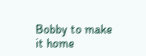Bobby to make it home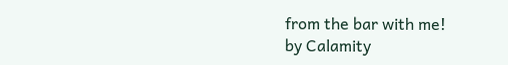from the bar with me!
by Calamity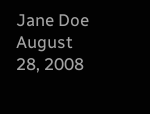Jane Doe August 28, 2008